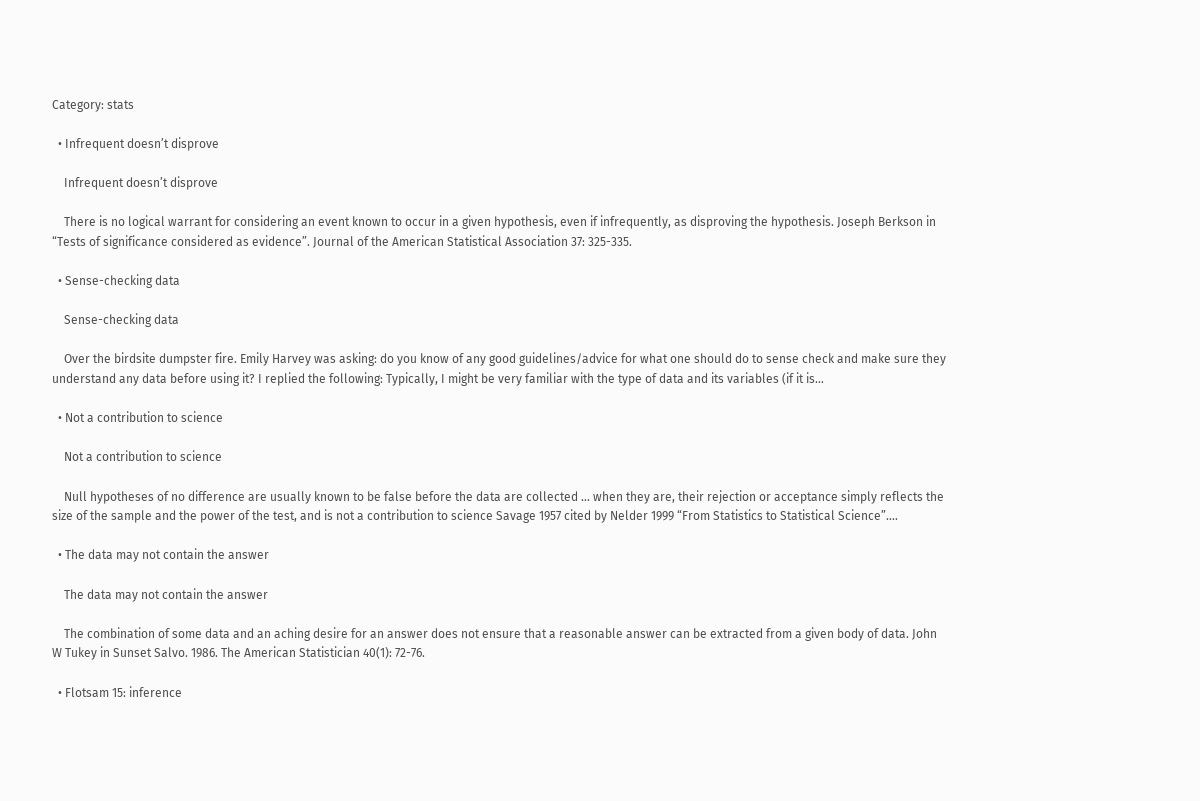Category: stats

  • Infrequent doesn’t disprove

    Infrequent doesn’t disprove

    There is no logical warrant for considering an event known to occur in a given hypothesis, even if infrequently, as disproving the hypothesis. Joseph Berkson in “Tests of significance considered as evidence”. Journal of the American Statistical Association 37: 325-335.

  • Sense-checking data

    Sense-checking data

    Over the birdsite dumpster fire. Emily Harvey was asking: do you know of any good guidelines/advice for what one should do to sense check and make sure they understand any data before using it? I replied the following: Typically, I might be very familiar with the type of data and its variables (if it is…

  • Not a contribution to science

    Not a contribution to science

    Null hypotheses of no difference are usually known to be false before the data are collected … when they are, their rejection or acceptance simply reflects the size of the sample and the power of the test, and is not a contribution to science Savage 1957 cited by Nelder 1999 “From Statistics to Statistical Science”.…

  • The data may not contain the answer

    The data may not contain the answer

    The combination of some data and an aching desire for an answer does not ensure that a reasonable answer can be extracted from a given body of data. John W Tukey in Sunset Salvo. 1986. The American Statistician 40(1): 72-76.

  • Flotsam 15: inference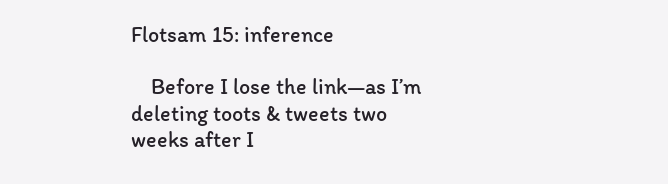Flotsam 15: inference

    Before I lose the link—as I’m deleting toots & tweets two weeks after I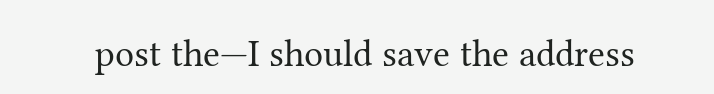post the—I should save the address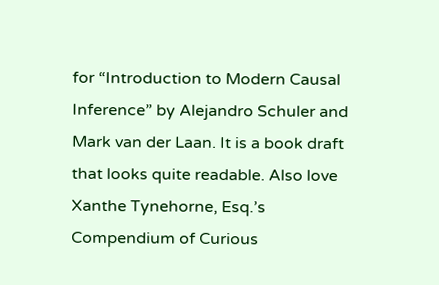for “Introduction to Modern Causal Inference” by Alejandro Schuler and Mark van der Laan. It is a book draft that looks quite readable. Also love Xanthe Tynehorne, Esq.’s Compendium of Curious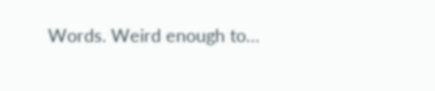Words. Weird enough to…